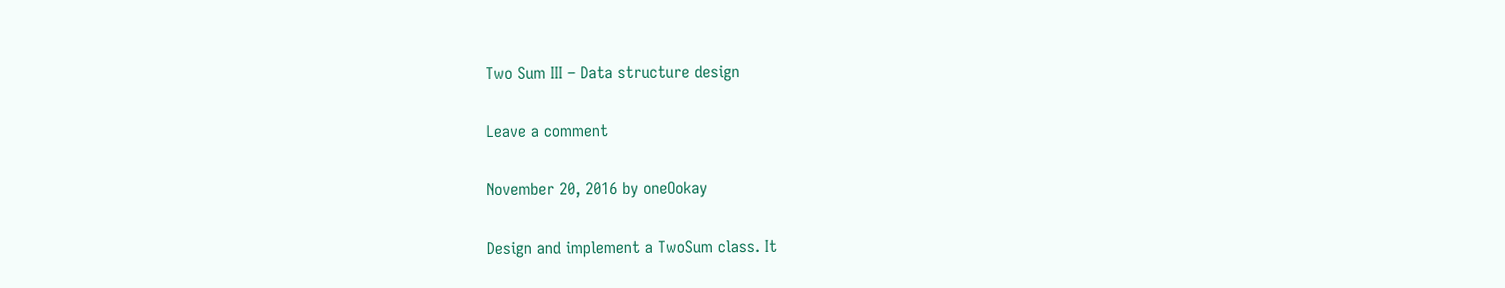Two Sum III – Data structure design

Leave a comment

November 20, 2016 by oneOokay

Design and implement a TwoSum class. It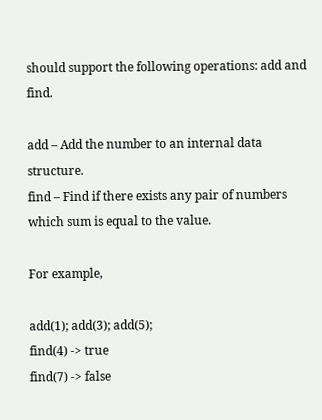should support the following operations: add and find.

add – Add the number to an internal data structure.
find – Find if there exists any pair of numbers which sum is equal to the value.

For example,

add(1); add(3); add(5);
find(4) -> true
find(7) -> false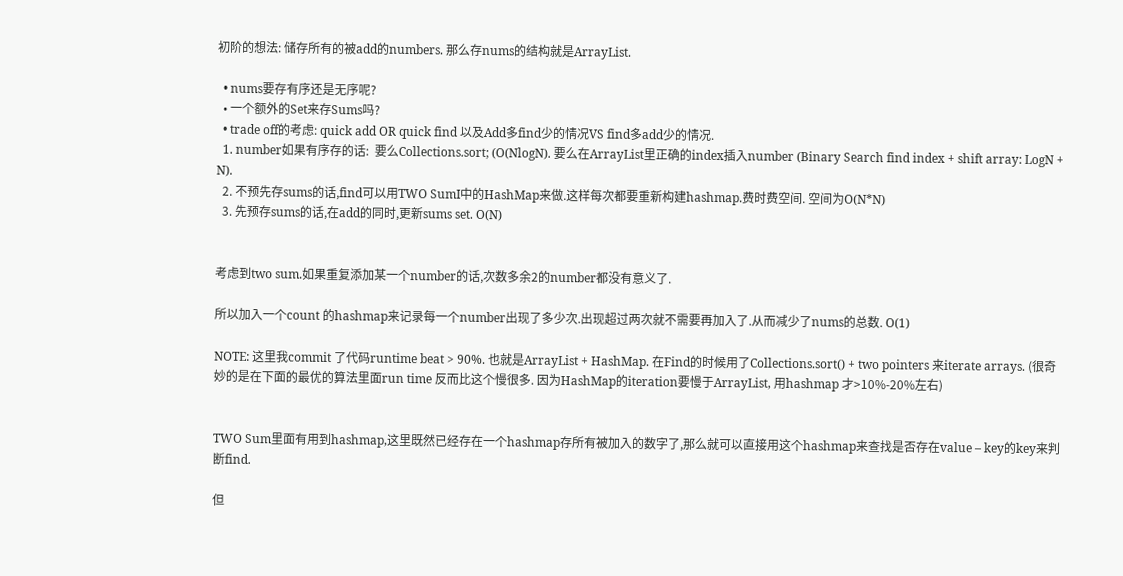初阶的想法: 储存所有的被add的numbers. 那么存nums的结构就是ArrayList.

  • nums要存有序还是无序呢?
  • 一个额外的Set来存Sums吗?
  • trade off的考虑: quick add OR quick find 以及Add多find少的情况VS find多add少的情况.
  1. number如果有序存的话:  要么Collections.sort; (O(NlogN). 要么在ArrayList里正确的index插入number (Binary Search find index + shift array: LogN + N).
  2. 不预先存sums的话,find可以用TWO SumI中的HashMap来做.这样每次都要重新构建hashmap.费时费空间. 空间为O(N*N)
  3. 先预存sums的话,在add的同时,更新sums set. O(N)


考虑到two sum.如果重复添加某一个number的话,次数多余2的number都没有意义了.

所以加入一个count 的hashmap来记录每一个number出现了多少次.出现超过两次就不需要再加入了.从而减少了nums的总数. O(1)

NOTE: 这里我commit 了代码runtime beat > 90%. 也就是ArrayList + HashMap. 在Find的时候用了Collections.sort() + two pointers 来iterate arrays. (很奇妙的是在下面的最优的算法里面run time 反而比这个慢很多. 因为HashMap的iteration要慢于ArrayList, 用hashmap 才>10%-20%左右)


TWO Sum里面有用到hashmap,这里既然已经存在一个hashmap存所有被加入的数字了,那么就可以直接用这个hashmap来查找是否存在value – key的key来判断find.

但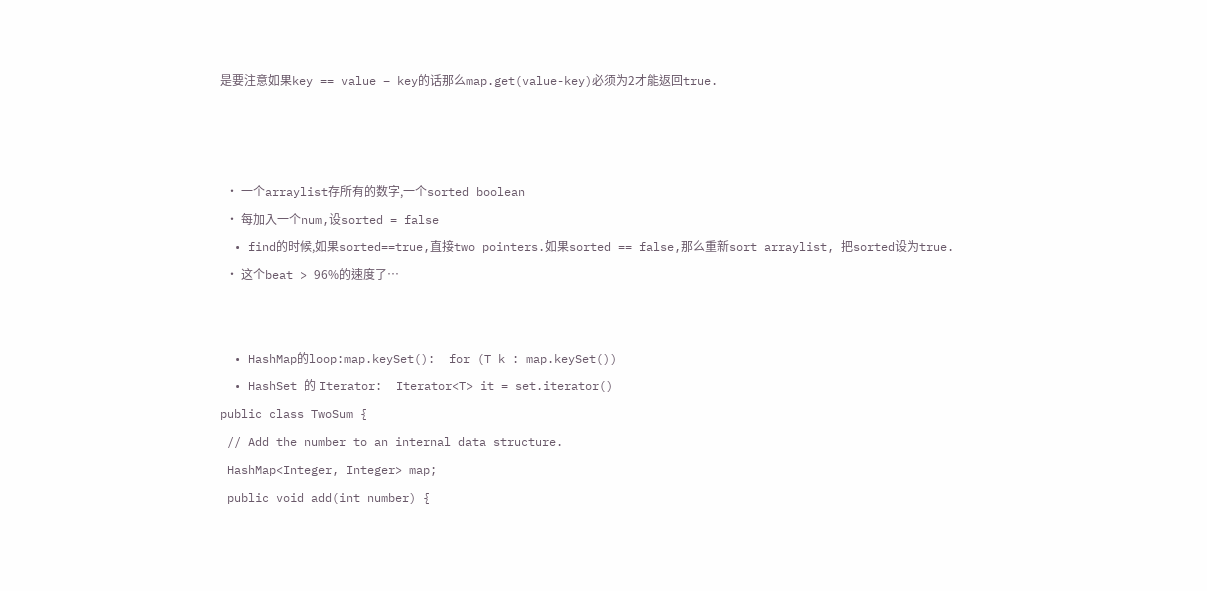是要注意如果key == value – key的话那么map.get(value-key)必须为2才能返回true.



  • 一个arraylist存所有的数字,一个sorted boolean
  • 每加入一个num,设sorted = false
  • find的时候,如果sorted==true,直接two pointers.如果sorted == false,那么重新sort arraylist, 把sorted设为true.
  • 这个beat > 96%的速度了…


  • HashMap的loop:map.keySet():  for (T k : map.keySet())
  • HashSet 的 Iterator:  Iterator<T> it = set.iterator()
public class TwoSum {
 // Add the number to an internal data structure.
 HashMap<Integer, Integer> map;
 public void add(int number) {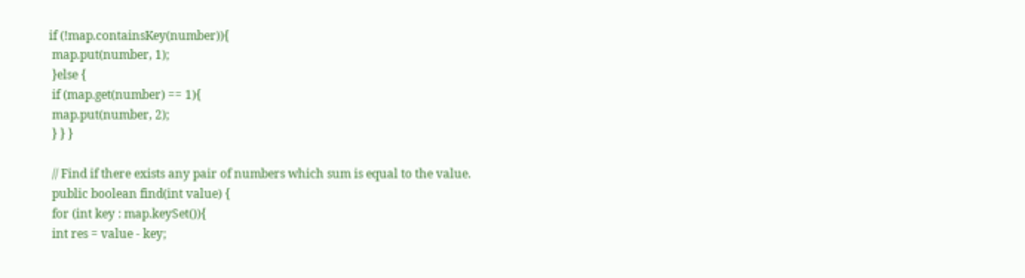if (!map.containsKey(number)){
 map.put(number, 1);
 }else {
 if (map.get(number) == 1){
 map.put(number, 2);
 } } }

 // Find if there exists any pair of numbers which sum is equal to the value.
 public boolean find(int value) {
 for (int key : map.keySet()){
 int res = value - key;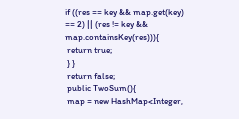if ((res == key && map.get(key) == 2) || (res != key && map.containsKey(res))){
 return true;
 } }
 return false;
 public TwoSum(){
 map = new HashMap<Integer,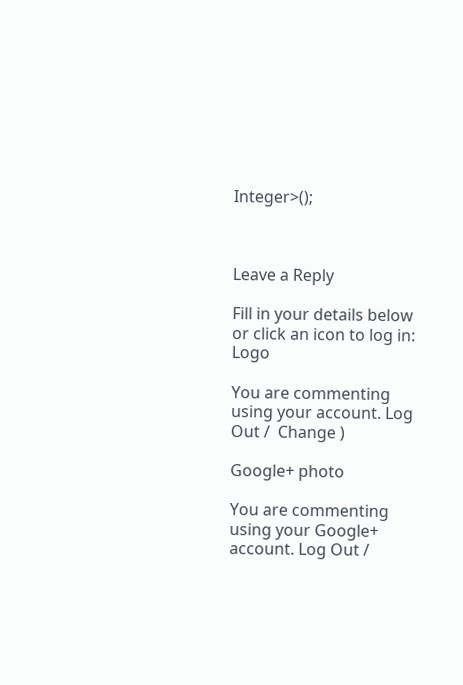Integer>();



Leave a Reply

Fill in your details below or click an icon to log in: Logo

You are commenting using your account. Log Out /  Change )

Google+ photo

You are commenting using your Google+ account. Log Out /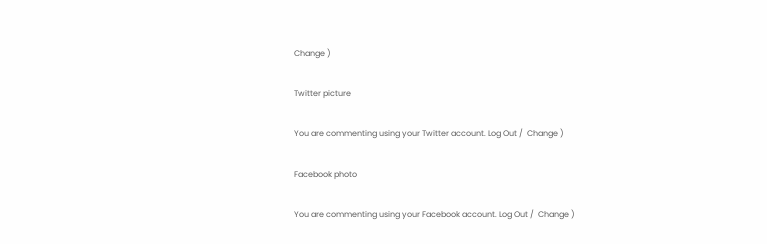Change )

Twitter picture

You are commenting using your Twitter account. Log Out /  Change )

Facebook photo

You are commenting using your Facebook account. Log Out /  Change )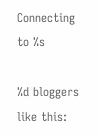Connecting to %s

%d bloggers like this: